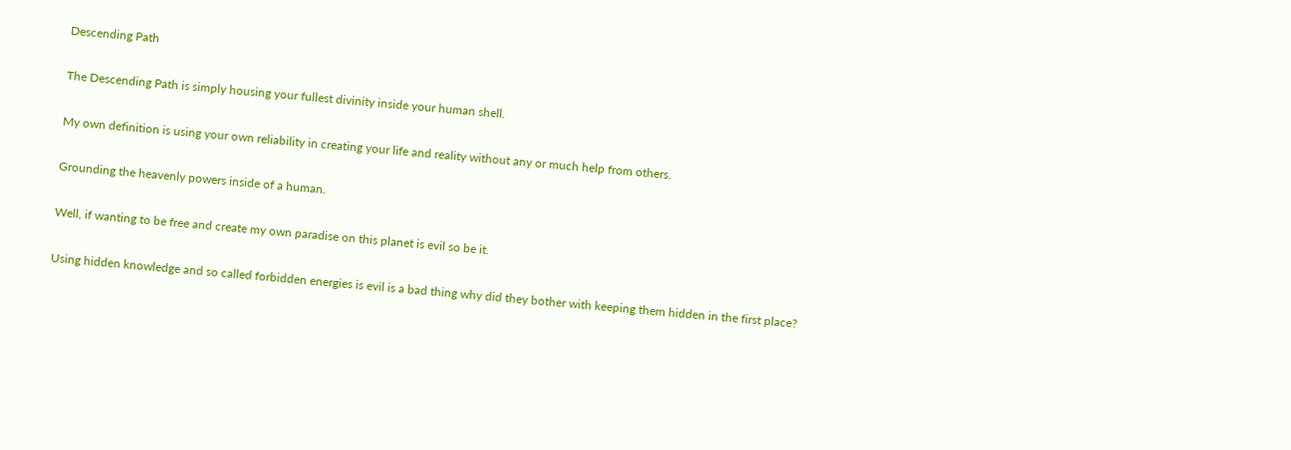Descending Path

The Descending Path is simply housing your fullest divinity inside your human shell.

My own definition is using your own reliability in creating your life and reality without any or much help from others.

Grounding the heavenly powers inside of a human.

Well, if wanting to be free and create my own paradise on this planet is evil so be it.

Using hidden knowledge and so called forbidden energies is evil is a bad thing why did they bother with keeping them hidden in the first place?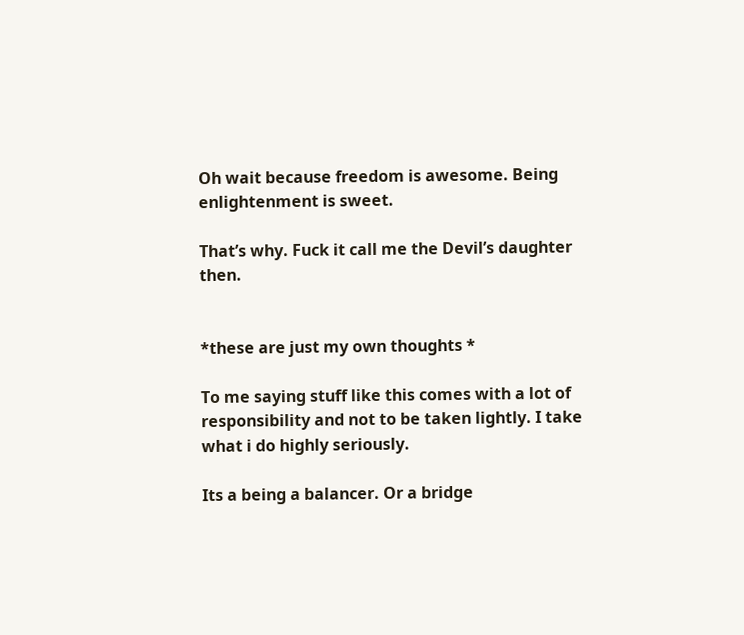Oh wait because freedom is awesome. Being enlightenment is sweet.

That’s why. Fuck it call me the Devil’s daughter then.


*these are just my own thoughts *

To me saying stuff like this comes with a lot of responsibility and not to be taken lightly. I take what i do highly seriously.

Its a being a balancer. Or a bridge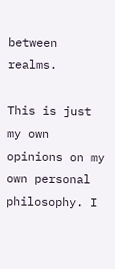between realms.

This is just my own opinions on my own personal philosophy. I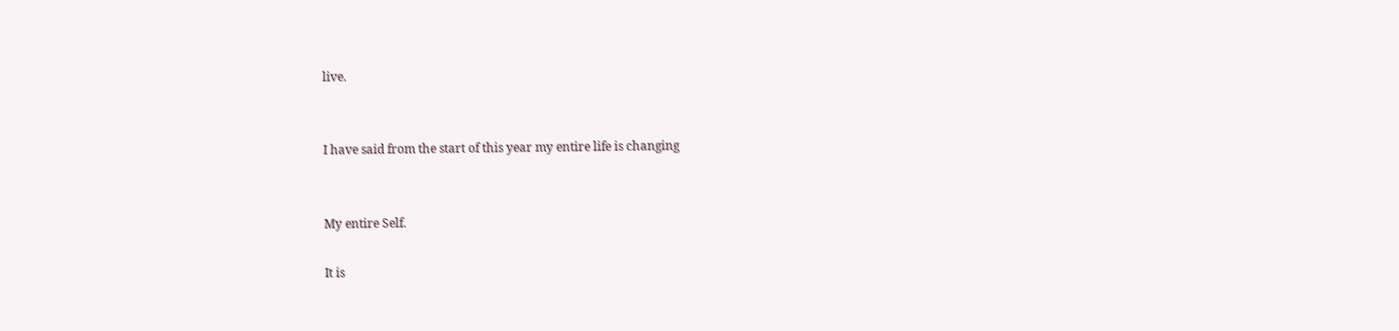live.


I have said from the start of this year my entire life is changing


My entire Self.

It is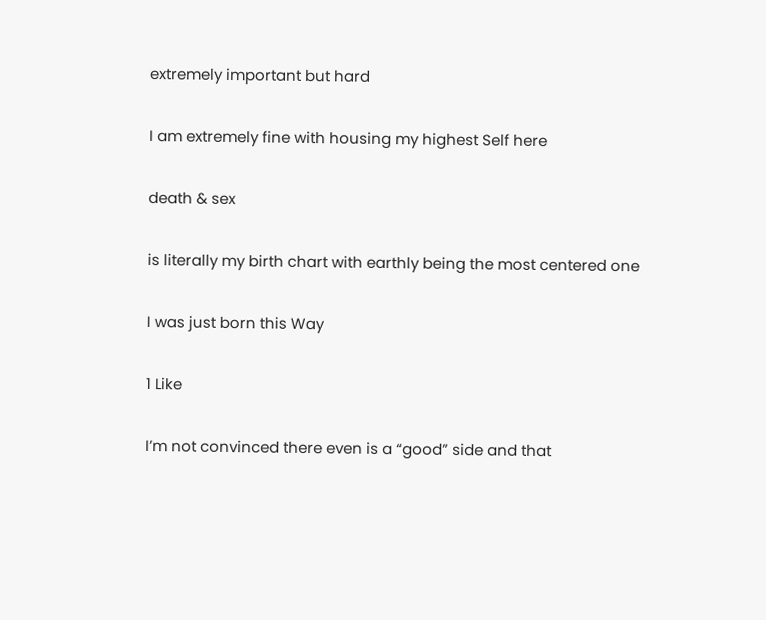extremely important but hard

I am extremely fine with housing my highest Self here

death & sex

is literally my birth chart with earthly being the most centered one

I was just born this Way

1 Like

I’m not convinced there even is a “good” side and that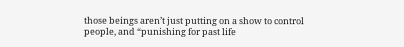those beings aren’t just putting on a show to control people, and “punishing for past life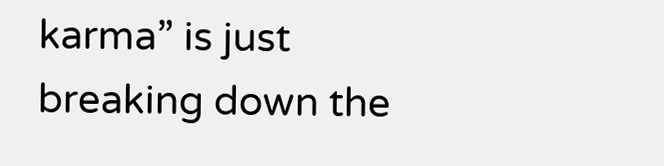karma” is just breaking down the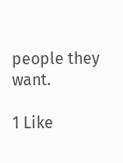people they want.

1 Like